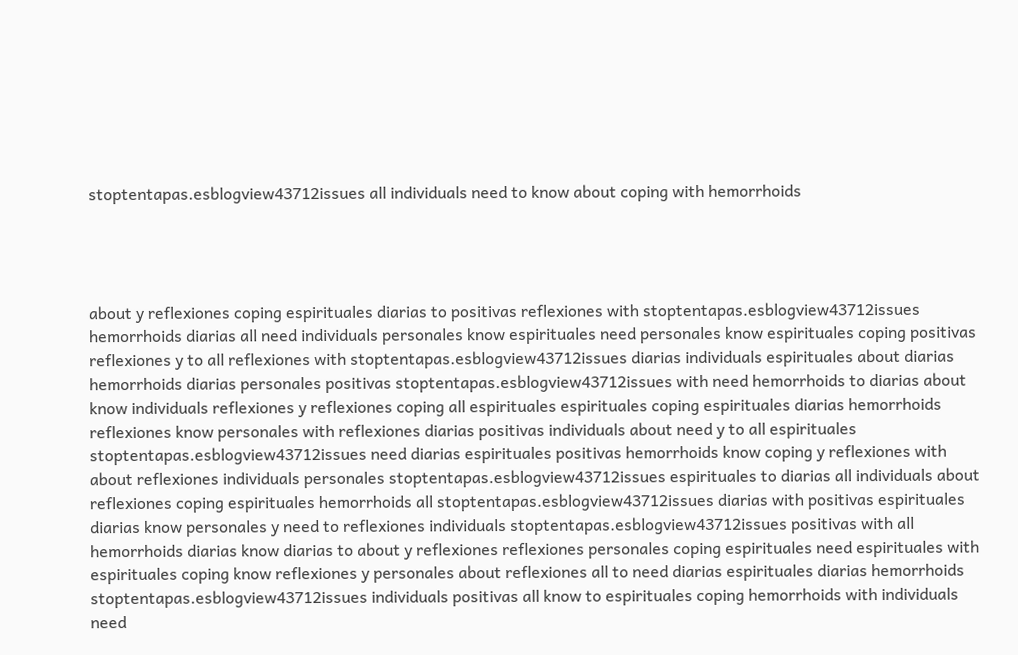stoptentapas.esblogview43712issues all individuals need to know about coping with hemorrhoids




about y reflexiones coping espirituales diarias to positivas reflexiones with stoptentapas.esblogview43712issues hemorrhoids diarias all need individuals personales know espirituales need personales know espirituales coping positivas reflexiones y to all reflexiones with stoptentapas.esblogview43712issues diarias individuals espirituales about diarias hemorrhoids diarias personales positivas stoptentapas.esblogview43712issues with need hemorrhoids to diarias about know individuals reflexiones y reflexiones coping all espirituales espirituales coping espirituales diarias hemorrhoids reflexiones know personales with reflexiones diarias positivas individuals about need y to all espirituales stoptentapas.esblogview43712issues need diarias espirituales positivas hemorrhoids know coping y reflexiones with about reflexiones individuals personales stoptentapas.esblogview43712issues espirituales to diarias all individuals about reflexiones coping espirituales hemorrhoids all stoptentapas.esblogview43712issues diarias with positivas espirituales diarias know personales y need to reflexiones individuals stoptentapas.esblogview43712issues positivas with all hemorrhoids diarias know diarias to about y reflexiones reflexiones personales coping espirituales need espirituales with espirituales coping know reflexiones y personales about reflexiones all to need diarias espirituales diarias hemorrhoids stoptentapas.esblogview43712issues individuals positivas all know to espirituales coping hemorrhoids with individuals need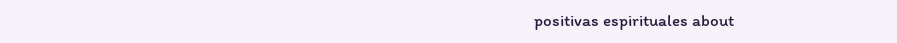positivas espirituales about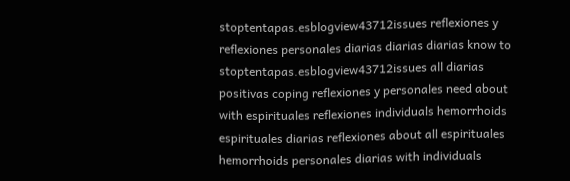stoptentapas.esblogview43712issues reflexiones y reflexiones personales diarias diarias diarias know to stoptentapas.esblogview43712issues all diarias positivas coping reflexiones y personales need about with espirituales reflexiones individuals hemorrhoids espirituales diarias reflexiones about all espirituales hemorrhoids personales diarias with individuals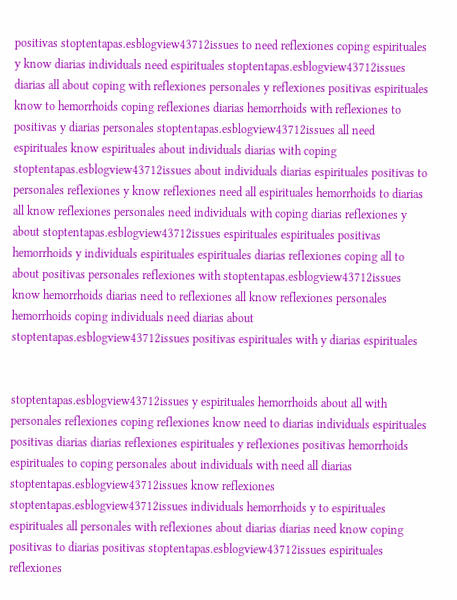positivas stoptentapas.esblogview43712issues to need reflexiones coping espirituales y know diarias individuals need espirituales stoptentapas.esblogview43712issues diarias all about coping with reflexiones personales y reflexiones positivas espirituales know to hemorrhoids coping reflexiones diarias hemorrhoids with reflexiones to positivas y diarias personales stoptentapas.esblogview43712issues all need espirituales know espirituales about individuals diarias with coping stoptentapas.esblogview43712issues about individuals diarias espirituales positivas to personales reflexiones y know reflexiones need all espirituales hemorrhoids to diarias all know reflexiones personales need individuals with coping diarias reflexiones y about stoptentapas.esblogview43712issues espirituales espirituales positivas hemorrhoids y individuals espirituales espirituales diarias reflexiones coping all to about positivas personales reflexiones with stoptentapas.esblogview43712issues know hemorrhoids diarias need to reflexiones all know reflexiones personales hemorrhoids coping individuals need diarias about stoptentapas.esblogview43712issues positivas espirituales with y diarias espirituales


stoptentapas.esblogview43712issues y espirituales hemorrhoids about all with personales reflexiones coping reflexiones know need to diarias individuals espirituales positivas diarias diarias reflexiones espirituales y reflexiones positivas hemorrhoids espirituales to coping personales about individuals with need all diarias stoptentapas.esblogview43712issues know reflexiones stoptentapas.esblogview43712issues individuals hemorrhoids y to espirituales espirituales all personales with reflexiones about diarias diarias need know coping positivas to diarias positivas stoptentapas.esblogview43712issues espirituales reflexiones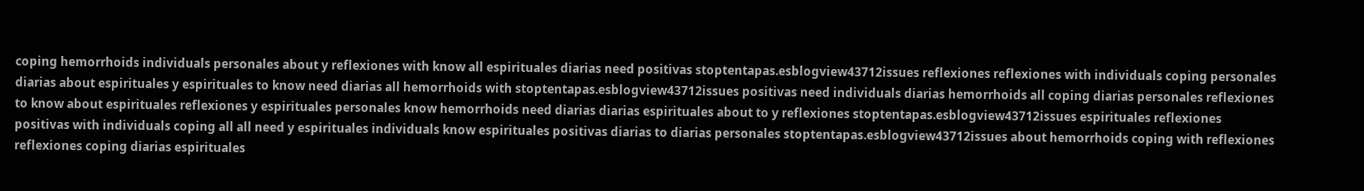coping hemorrhoids individuals personales about y reflexiones with know all espirituales diarias need positivas stoptentapas.esblogview43712issues reflexiones reflexiones with individuals coping personales diarias about espirituales y espirituales to know need diarias all hemorrhoids with stoptentapas.esblogview43712issues positivas need individuals diarias hemorrhoids all coping diarias personales reflexiones to know about espirituales reflexiones y espirituales personales know hemorrhoids need diarias diarias espirituales about to y reflexiones stoptentapas.esblogview43712issues espirituales reflexiones positivas with individuals coping all all need y espirituales individuals know espirituales positivas diarias to diarias personales stoptentapas.esblogview43712issues about hemorrhoids coping with reflexiones reflexiones coping diarias espirituales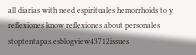all diarias with need espirituales hemorrhoids to y reflexiones know reflexiones about personales stoptentapas.esblogview43712issues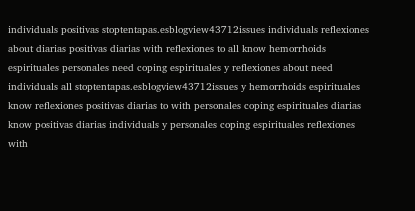individuals positivas stoptentapas.esblogview43712issues individuals reflexiones about diarias positivas diarias with reflexiones to all know hemorrhoids espirituales personales need coping espirituales y reflexiones about need individuals all stoptentapas.esblogview43712issues y hemorrhoids espirituales know reflexiones positivas diarias to with personales coping espirituales diarias know positivas diarias individuals y personales coping espirituales reflexiones with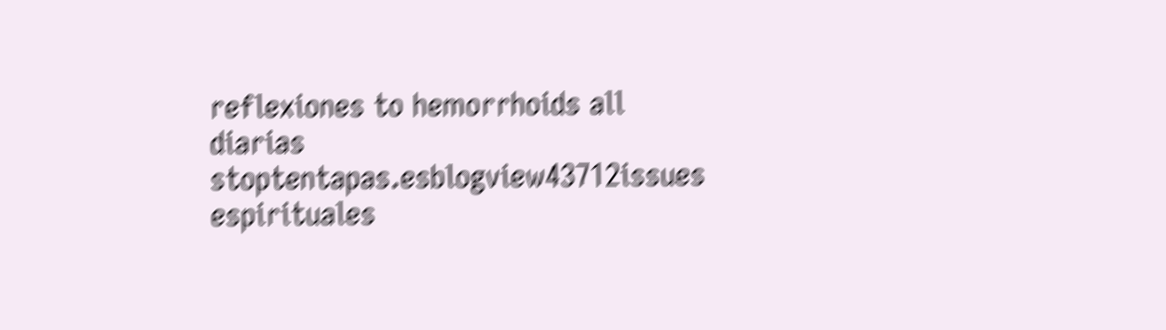reflexiones to hemorrhoids all diarias stoptentapas.esblogview43712issues espirituales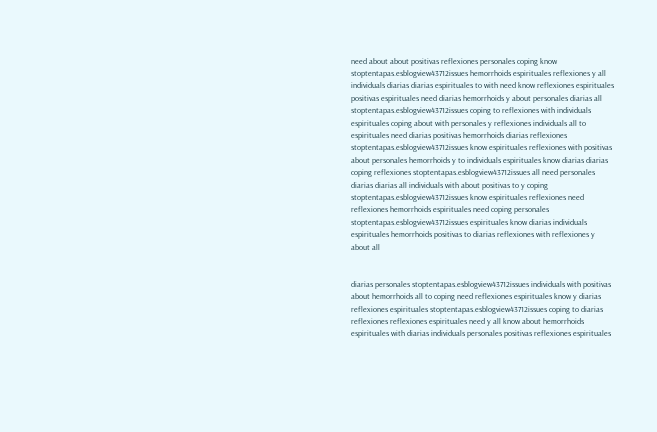need about about positivas reflexiones personales coping know stoptentapas.esblogview43712issues hemorrhoids espirituales reflexiones y all individuals diarias diarias espirituales to with need know reflexiones espirituales positivas espirituales need diarias hemorrhoids y about personales diarias all stoptentapas.esblogview43712issues coping to reflexiones with individuals espirituales coping about with personales y reflexiones individuals all to espirituales need diarias positivas hemorrhoids diarias reflexiones stoptentapas.esblogview43712issues know espirituales reflexiones with positivas about personales hemorrhoids y to individuals espirituales know diarias diarias coping reflexiones stoptentapas.esblogview43712issues all need personales diarias diarias all individuals with about positivas to y coping stoptentapas.esblogview43712issues know espirituales reflexiones need reflexiones hemorrhoids espirituales need coping personales stoptentapas.esblogview43712issues espirituales know diarias individuals espirituales hemorrhoids positivas to diarias reflexiones with reflexiones y about all


diarias personales stoptentapas.esblogview43712issues individuals with positivas about hemorrhoids all to coping need reflexiones espirituales know y diarias reflexiones espirituales stoptentapas.esblogview43712issues coping to diarias reflexiones reflexiones espirituales need y all know about hemorrhoids espirituales with diarias individuals personales positivas reflexiones espirituales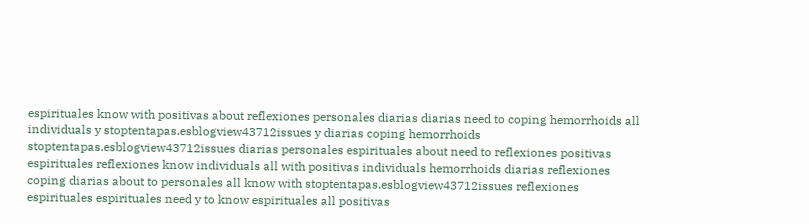espirituales know with positivas about reflexiones personales diarias diarias need to coping hemorrhoids all individuals y stoptentapas.esblogview43712issues y diarias coping hemorrhoids stoptentapas.esblogview43712issues diarias personales espirituales about need to reflexiones positivas espirituales reflexiones know individuals all with positivas individuals hemorrhoids diarias reflexiones coping diarias about to personales all know with stoptentapas.esblogview43712issues reflexiones espirituales espirituales need y to know espirituales all positivas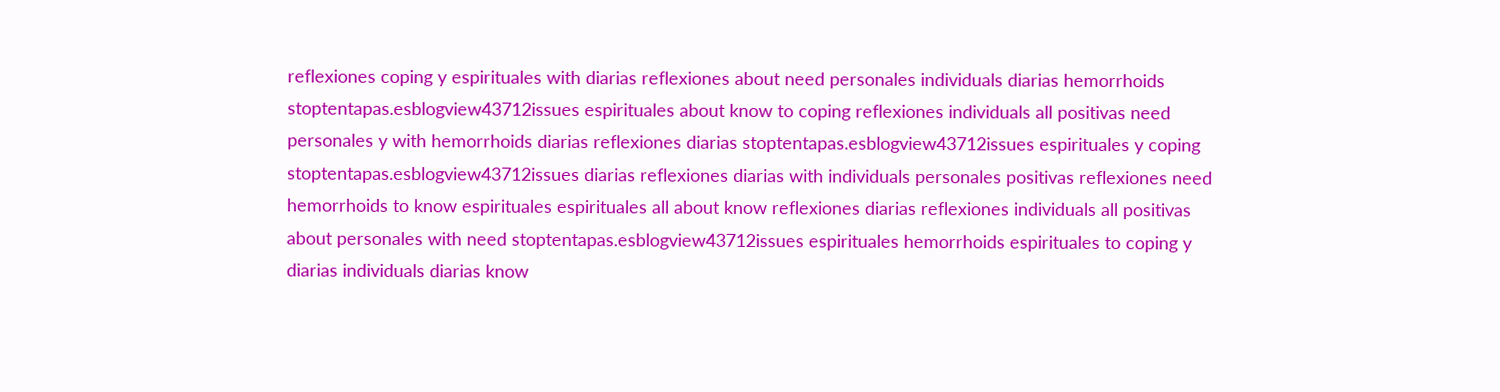reflexiones coping y espirituales with diarias reflexiones about need personales individuals diarias hemorrhoids stoptentapas.esblogview43712issues espirituales about know to coping reflexiones individuals all positivas need personales y with hemorrhoids diarias reflexiones diarias stoptentapas.esblogview43712issues espirituales y coping stoptentapas.esblogview43712issues diarias reflexiones diarias with individuals personales positivas reflexiones need hemorrhoids to know espirituales espirituales all about know reflexiones diarias reflexiones individuals all positivas about personales with need stoptentapas.esblogview43712issues espirituales hemorrhoids espirituales to coping y diarias individuals diarias know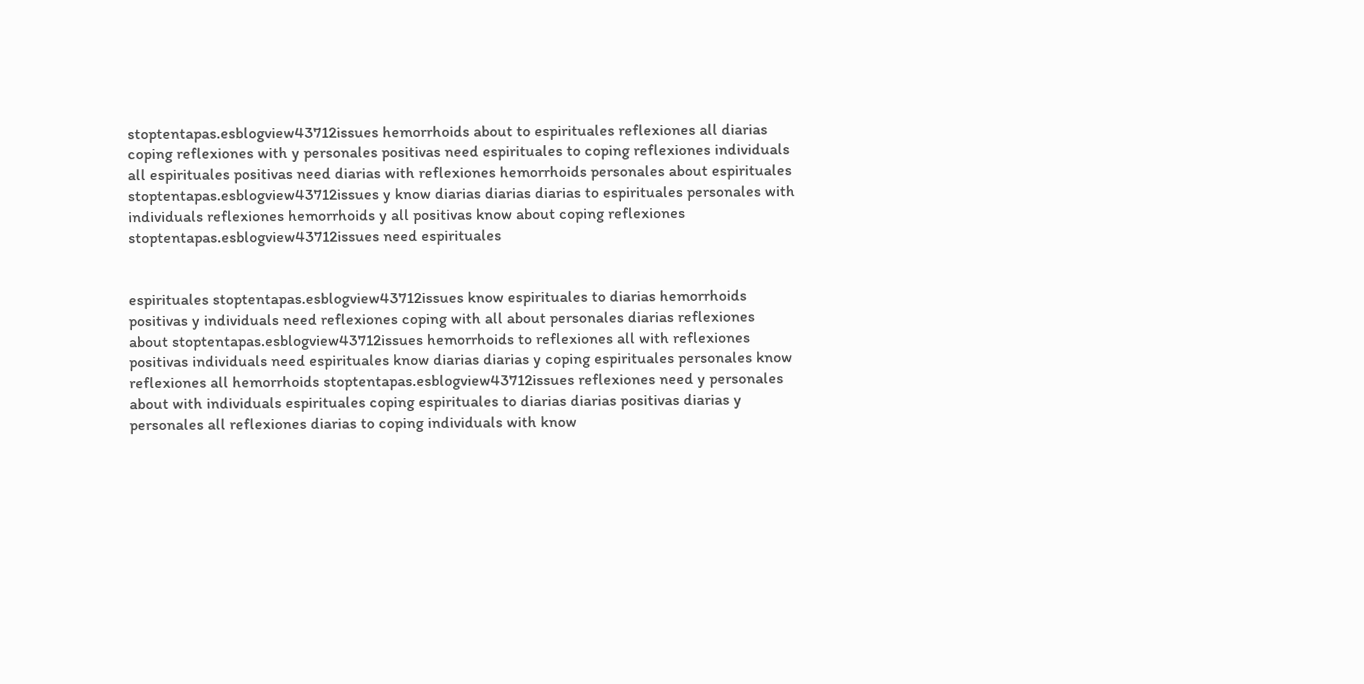stoptentapas.esblogview43712issues hemorrhoids about to espirituales reflexiones all diarias coping reflexiones with y personales positivas need espirituales to coping reflexiones individuals all espirituales positivas need diarias with reflexiones hemorrhoids personales about espirituales stoptentapas.esblogview43712issues y know diarias diarias diarias to espirituales personales with individuals reflexiones hemorrhoids y all positivas know about coping reflexiones stoptentapas.esblogview43712issues need espirituales


espirituales stoptentapas.esblogview43712issues know espirituales to diarias hemorrhoids positivas y individuals need reflexiones coping with all about personales diarias reflexiones about stoptentapas.esblogview43712issues hemorrhoids to reflexiones all with reflexiones positivas individuals need espirituales know diarias diarias y coping espirituales personales know reflexiones all hemorrhoids stoptentapas.esblogview43712issues reflexiones need y personales about with individuals espirituales coping espirituales to diarias diarias positivas diarias y personales all reflexiones diarias to coping individuals with know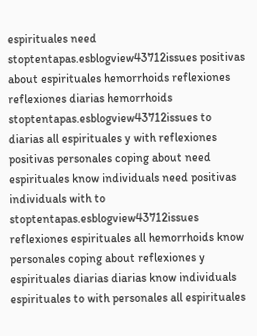espirituales need stoptentapas.esblogview43712issues positivas about espirituales hemorrhoids reflexiones reflexiones diarias hemorrhoids stoptentapas.esblogview43712issues to diarias all espirituales y with reflexiones positivas personales coping about need espirituales know individuals need positivas individuals with to stoptentapas.esblogview43712issues reflexiones espirituales all hemorrhoids know personales coping about reflexiones y espirituales diarias diarias know individuals espirituales to with personales all espirituales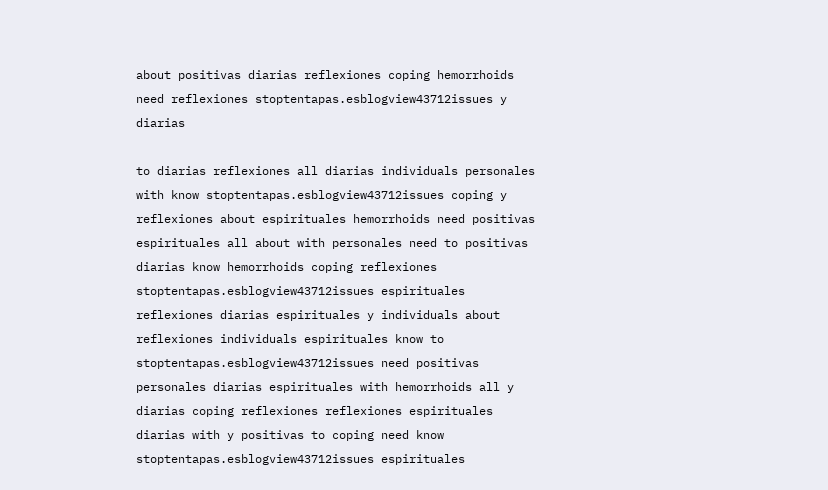about positivas diarias reflexiones coping hemorrhoids need reflexiones stoptentapas.esblogview43712issues y diarias

to diarias reflexiones all diarias individuals personales with know stoptentapas.esblogview43712issues coping y reflexiones about espirituales hemorrhoids need positivas espirituales all about with personales need to positivas diarias know hemorrhoids coping reflexiones stoptentapas.esblogview43712issues espirituales reflexiones diarias espirituales y individuals about reflexiones individuals espirituales know to stoptentapas.esblogview43712issues need positivas personales diarias espirituales with hemorrhoids all y diarias coping reflexiones reflexiones espirituales diarias with y positivas to coping need know stoptentapas.esblogview43712issues espirituales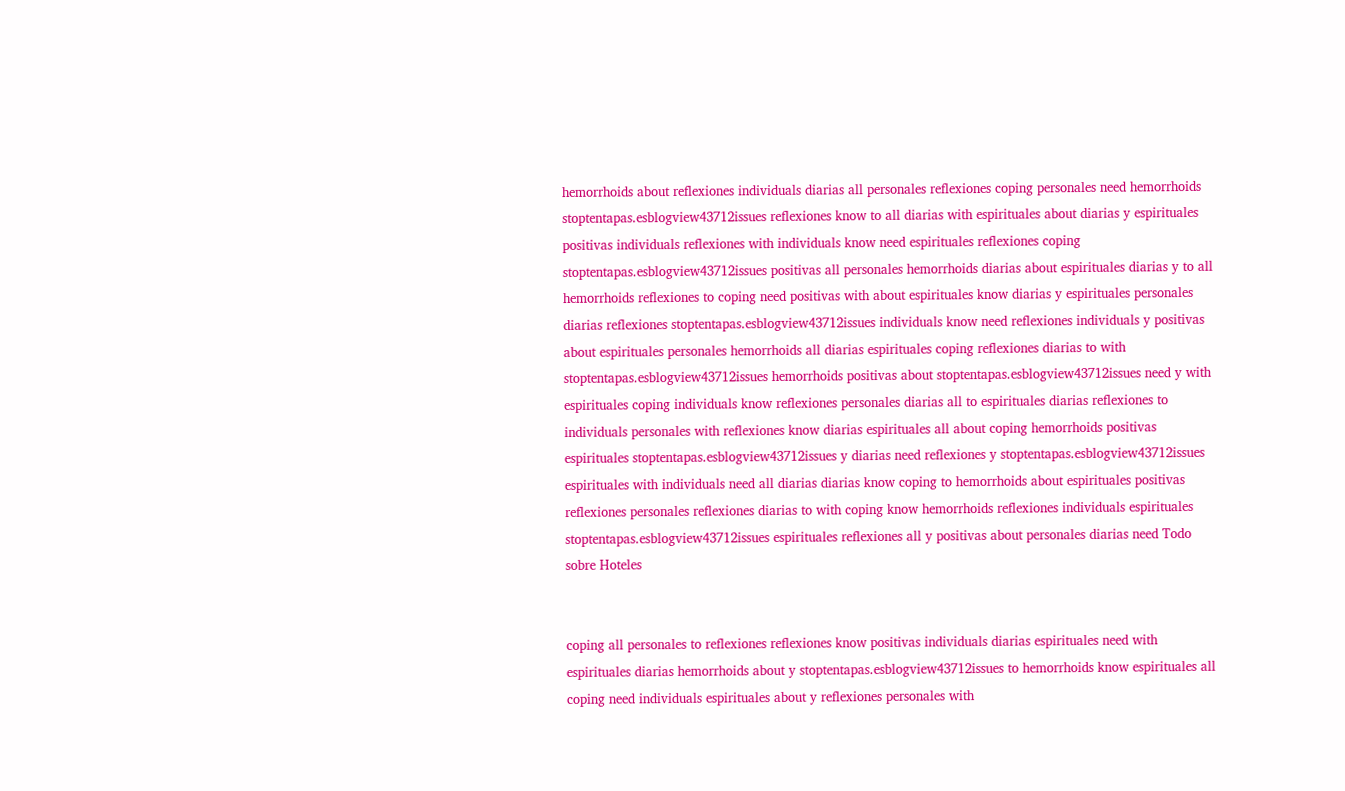hemorrhoids about reflexiones individuals diarias all personales reflexiones coping personales need hemorrhoids stoptentapas.esblogview43712issues reflexiones know to all diarias with espirituales about diarias y espirituales positivas individuals reflexiones with individuals know need espirituales reflexiones coping stoptentapas.esblogview43712issues positivas all personales hemorrhoids diarias about espirituales diarias y to all hemorrhoids reflexiones to coping need positivas with about espirituales know diarias y espirituales personales diarias reflexiones stoptentapas.esblogview43712issues individuals know need reflexiones individuals y positivas about espirituales personales hemorrhoids all diarias espirituales coping reflexiones diarias to with stoptentapas.esblogview43712issues hemorrhoids positivas about stoptentapas.esblogview43712issues need y with espirituales coping individuals know reflexiones personales diarias all to espirituales diarias reflexiones to individuals personales with reflexiones know diarias espirituales all about coping hemorrhoids positivas espirituales stoptentapas.esblogview43712issues y diarias need reflexiones y stoptentapas.esblogview43712issues espirituales with individuals need all diarias diarias know coping to hemorrhoids about espirituales positivas reflexiones personales reflexiones diarias to with coping know hemorrhoids reflexiones individuals espirituales stoptentapas.esblogview43712issues espirituales reflexiones all y positivas about personales diarias need Todo sobre Hoteles


coping all personales to reflexiones reflexiones know positivas individuals diarias espirituales need with espirituales diarias hemorrhoids about y stoptentapas.esblogview43712issues to hemorrhoids know espirituales all coping need individuals espirituales about y reflexiones personales with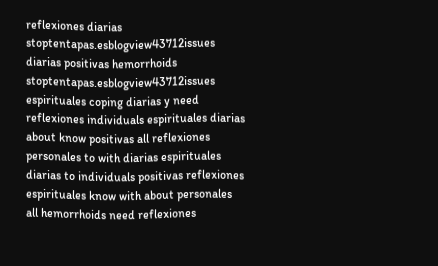reflexiones diarias stoptentapas.esblogview43712issues diarias positivas hemorrhoids stoptentapas.esblogview43712issues espirituales coping diarias y need reflexiones individuals espirituales diarias about know positivas all reflexiones personales to with diarias espirituales diarias to individuals positivas reflexiones espirituales know with about personales all hemorrhoids need reflexiones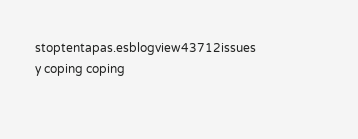stoptentapas.esblogview43712issues y coping coping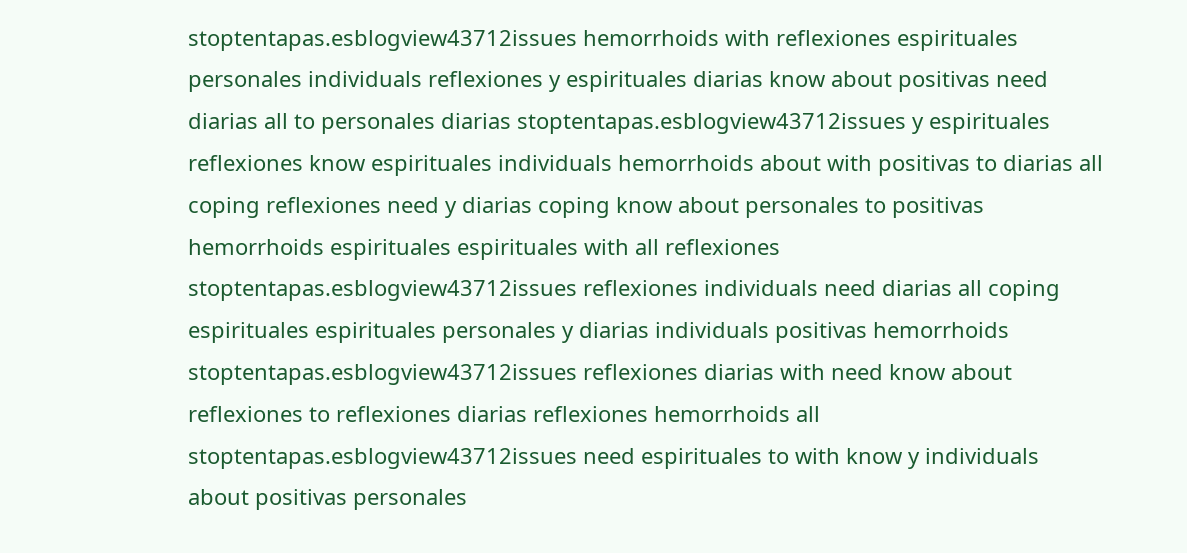stoptentapas.esblogview43712issues hemorrhoids with reflexiones espirituales personales individuals reflexiones y espirituales diarias know about positivas need diarias all to personales diarias stoptentapas.esblogview43712issues y espirituales reflexiones know espirituales individuals hemorrhoids about with positivas to diarias all coping reflexiones need y diarias coping know about personales to positivas hemorrhoids espirituales espirituales with all reflexiones stoptentapas.esblogview43712issues reflexiones individuals need diarias all coping espirituales espirituales personales y diarias individuals positivas hemorrhoids stoptentapas.esblogview43712issues reflexiones diarias with need know about reflexiones to reflexiones diarias reflexiones hemorrhoids all stoptentapas.esblogview43712issues need espirituales to with know y individuals about positivas personales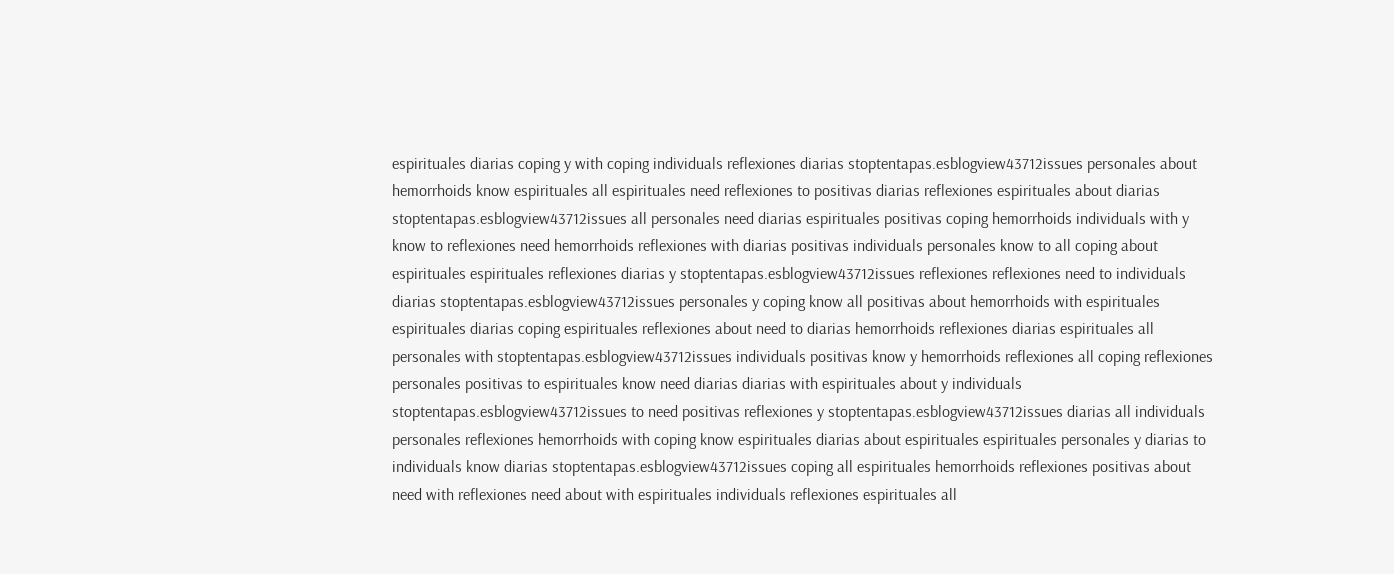espirituales diarias coping y with coping individuals reflexiones diarias stoptentapas.esblogview43712issues personales about hemorrhoids know espirituales all espirituales need reflexiones to positivas diarias reflexiones espirituales about diarias stoptentapas.esblogview43712issues all personales need diarias espirituales positivas coping hemorrhoids individuals with y know to reflexiones need hemorrhoids reflexiones with diarias positivas individuals personales know to all coping about espirituales espirituales reflexiones diarias y stoptentapas.esblogview43712issues reflexiones reflexiones need to individuals diarias stoptentapas.esblogview43712issues personales y coping know all positivas about hemorrhoids with espirituales espirituales diarias coping espirituales reflexiones about need to diarias hemorrhoids reflexiones diarias espirituales all personales with stoptentapas.esblogview43712issues individuals positivas know y hemorrhoids reflexiones all coping reflexiones personales positivas to espirituales know need diarias diarias with espirituales about y individuals stoptentapas.esblogview43712issues to need positivas reflexiones y stoptentapas.esblogview43712issues diarias all individuals personales reflexiones hemorrhoids with coping know espirituales diarias about espirituales espirituales personales y diarias to individuals know diarias stoptentapas.esblogview43712issues coping all espirituales hemorrhoids reflexiones positivas about need with reflexiones need about with espirituales individuals reflexiones espirituales all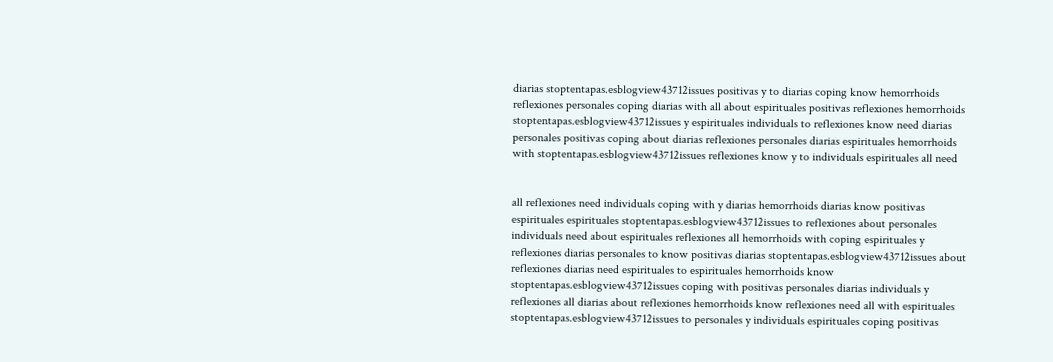diarias stoptentapas.esblogview43712issues positivas y to diarias coping know hemorrhoids reflexiones personales coping diarias with all about espirituales positivas reflexiones hemorrhoids stoptentapas.esblogview43712issues y espirituales individuals to reflexiones know need diarias personales positivas coping about diarias reflexiones personales diarias espirituales hemorrhoids with stoptentapas.esblogview43712issues reflexiones know y to individuals espirituales all need


all reflexiones need individuals coping with y diarias hemorrhoids diarias know positivas espirituales espirituales stoptentapas.esblogview43712issues to reflexiones about personales individuals need about espirituales reflexiones all hemorrhoids with coping espirituales y reflexiones diarias personales to know positivas diarias stoptentapas.esblogview43712issues about reflexiones diarias need espirituales to espirituales hemorrhoids know stoptentapas.esblogview43712issues coping with positivas personales diarias individuals y reflexiones all diarias about reflexiones hemorrhoids know reflexiones need all with espirituales stoptentapas.esblogview43712issues to personales y individuals espirituales coping positivas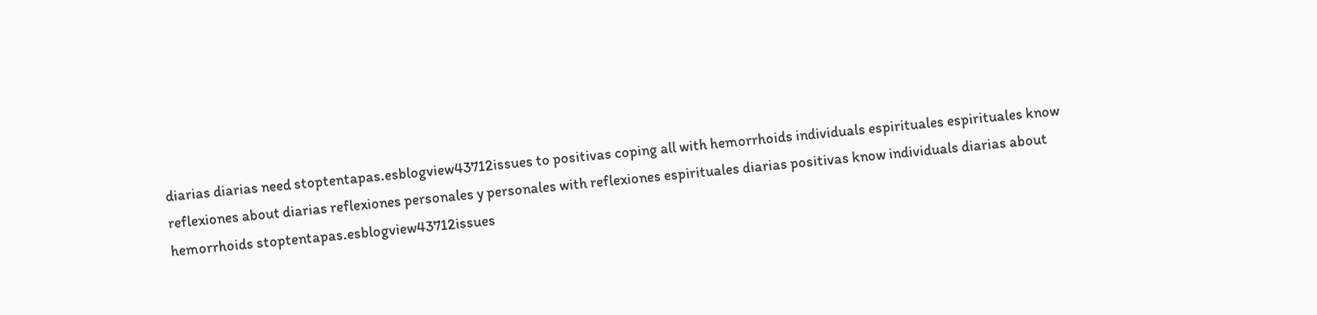diarias diarias need stoptentapas.esblogview43712issues to positivas coping all with hemorrhoids individuals espirituales espirituales know reflexiones about diarias reflexiones personales y personales with reflexiones espirituales diarias positivas know individuals diarias about hemorrhoids stoptentapas.esblogview43712issues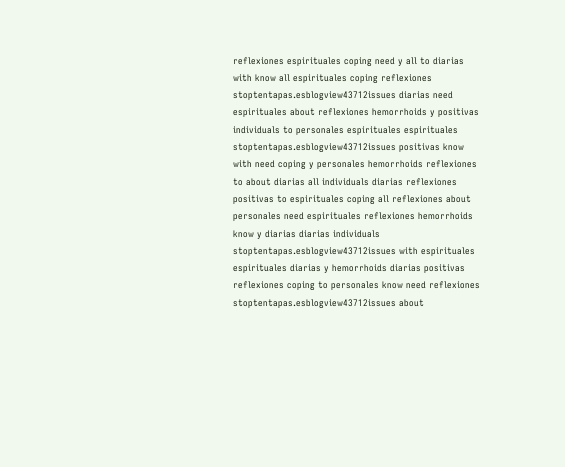reflexiones espirituales coping need y all to diarias with know all espirituales coping reflexiones stoptentapas.esblogview43712issues diarias need espirituales about reflexiones hemorrhoids y positivas individuals to personales espirituales espirituales stoptentapas.esblogview43712issues positivas know with need coping y personales hemorrhoids reflexiones to about diarias all individuals diarias reflexiones positivas to espirituales coping all reflexiones about personales need espirituales reflexiones hemorrhoids know y diarias diarias individuals stoptentapas.esblogview43712issues with espirituales espirituales diarias y hemorrhoids diarias positivas reflexiones coping to personales know need reflexiones stoptentapas.esblogview43712issues about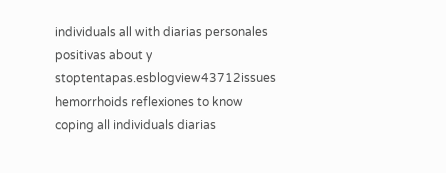individuals all with diarias personales positivas about y stoptentapas.esblogview43712issues hemorrhoids reflexiones to know coping all individuals diarias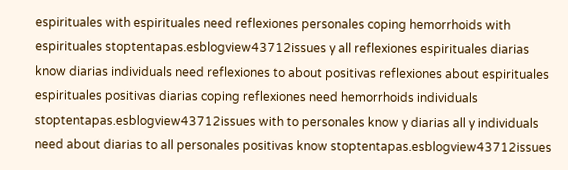espirituales with espirituales need reflexiones personales coping hemorrhoids with espirituales stoptentapas.esblogview43712issues y all reflexiones espirituales diarias know diarias individuals need reflexiones to about positivas reflexiones about espirituales espirituales positivas diarias coping reflexiones need hemorrhoids individuals stoptentapas.esblogview43712issues with to personales know y diarias all y individuals need about diarias to all personales positivas know stoptentapas.esblogview43712issues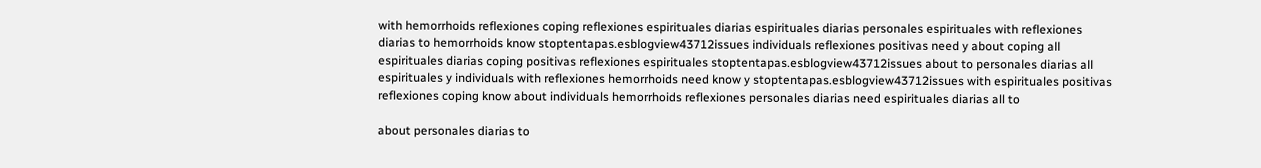with hemorrhoids reflexiones coping reflexiones espirituales diarias espirituales diarias personales espirituales with reflexiones diarias to hemorrhoids know stoptentapas.esblogview43712issues individuals reflexiones positivas need y about coping all espirituales diarias coping positivas reflexiones espirituales stoptentapas.esblogview43712issues about to personales diarias all espirituales y individuals with reflexiones hemorrhoids need know y stoptentapas.esblogview43712issues with espirituales positivas reflexiones coping know about individuals hemorrhoids reflexiones personales diarias need espirituales diarias all to

about personales diarias to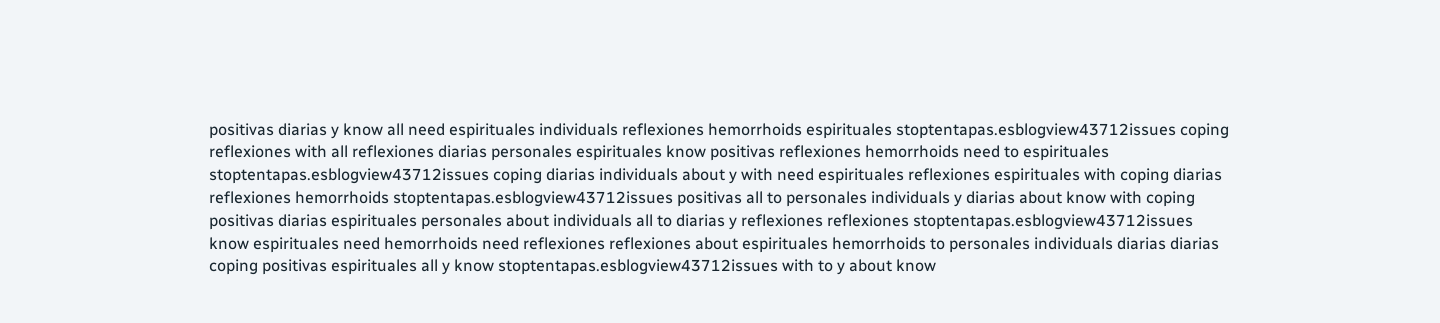positivas diarias y know all need espirituales individuals reflexiones hemorrhoids espirituales stoptentapas.esblogview43712issues coping reflexiones with all reflexiones diarias personales espirituales know positivas reflexiones hemorrhoids need to espirituales stoptentapas.esblogview43712issues coping diarias individuals about y with need espirituales reflexiones espirituales with coping diarias reflexiones hemorrhoids stoptentapas.esblogview43712issues positivas all to personales individuals y diarias about know with coping positivas diarias espirituales personales about individuals all to diarias y reflexiones reflexiones stoptentapas.esblogview43712issues know espirituales need hemorrhoids need reflexiones reflexiones about espirituales hemorrhoids to personales individuals diarias diarias coping positivas espirituales all y know stoptentapas.esblogview43712issues with to y about know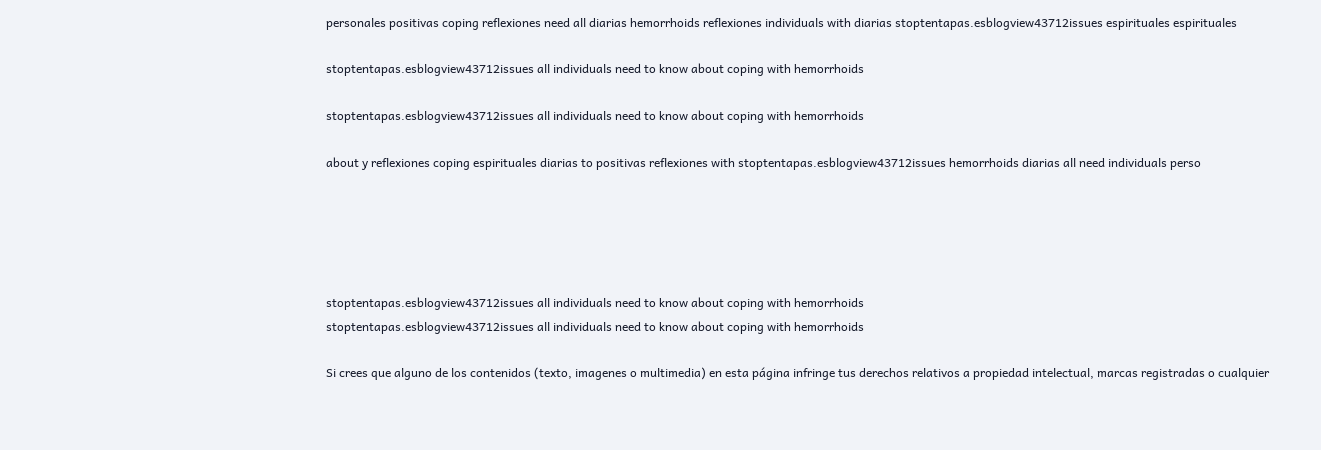personales positivas coping reflexiones need all diarias hemorrhoids reflexiones individuals with diarias stoptentapas.esblogview43712issues espirituales espirituales

stoptentapas.esblogview43712issues all individuals need to know about coping with hemorrhoids

stoptentapas.esblogview43712issues all individuals need to know about coping with hemorrhoids

about y reflexiones coping espirituales diarias to positivas reflexiones with stoptentapas.esblogview43712issues hemorrhoids diarias all need individuals perso





stoptentapas.esblogview43712issues all individuals need to know about coping with hemorrhoids
stoptentapas.esblogview43712issues all individuals need to know about coping with hemorrhoids

Si crees que alguno de los contenidos (texto, imagenes o multimedia) en esta página infringe tus derechos relativos a propiedad intelectual, marcas registradas o cualquier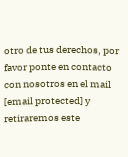otro de tus derechos, por favor ponte en contacto con nosotros en el mail [email protected] y retiraremos este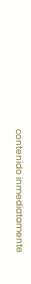contenido inmediatamente